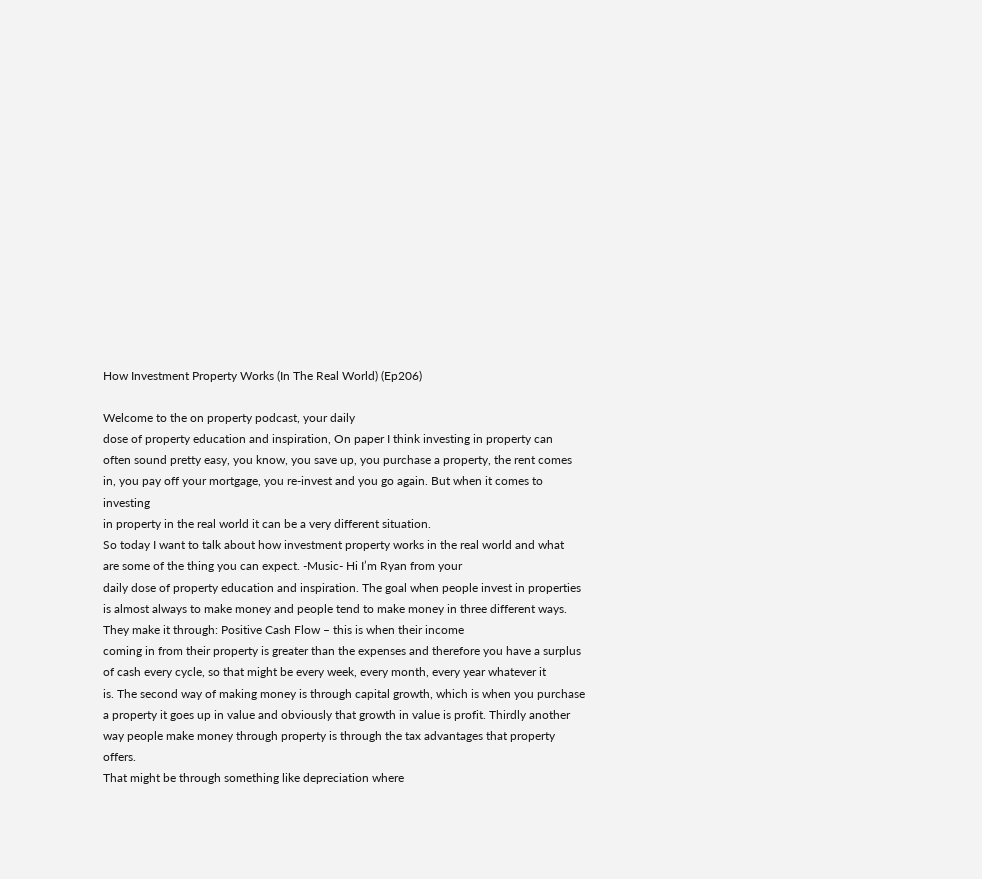How Investment Property Works (In The Real World) (Ep206)

Welcome to the on property podcast, your daily
dose of property education and inspiration, On paper I think investing in property can
often sound pretty easy, you know, you save up, you purchase a property, the rent comes
in, you pay off your mortgage, you re-invest and you go again. But when it comes to investing
in property in the real world it can be a very different situation.
So today I want to talk about how investment property works in the real world and what
are some of the thing you can expect. -Music- Hi I’m Ryan from your
daily dose of property education and inspiration. The goal when people invest in properties
is almost always to make money and people tend to make money in three different ways.
They make it through: Positive Cash Flow – this is when their income
coming in from their property is greater than the expenses and therefore you have a surplus
of cash every cycle, so that might be every week, every month, every year whatever it
is. The second way of making money is through capital growth, which is when you purchase
a property it goes up in value and obviously that growth in value is profit. Thirdly another
way people make money through property is through the tax advantages that property offers.
That might be through something like depreciation where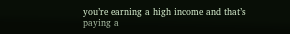you’re earning a high income and that’s
paying a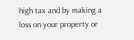high tax and by making a loss on your property or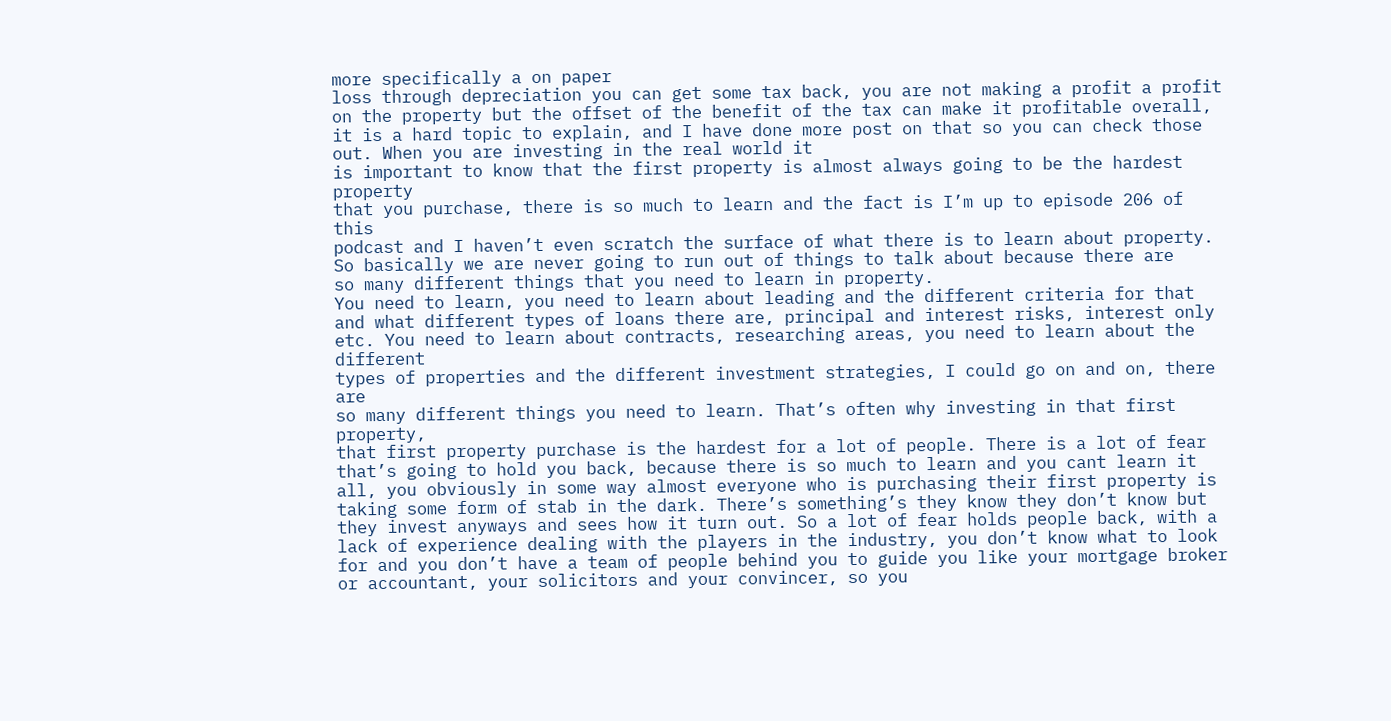more specifically a on paper
loss through depreciation you can get some tax back, you are not making a profit a profit
on the property but the offset of the benefit of the tax can make it profitable overall,
it is a hard topic to explain, and I have done more post on that so you can check those
out. When you are investing in the real world it
is important to know that the first property is almost always going to be the hardest property
that you purchase, there is so much to learn and the fact is I’m up to episode 206 of this
podcast and I haven’t even scratch the surface of what there is to learn about property.
So basically we are never going to run out of things to talk about because there are
so many different things that you need to learn in property.
You need to learn, you need to learn about leading and the different criteria for that
and what different types of loans there are, principal and interest risks, interest only
etc. You need to learn about contracts, researching areas, you need to learn about the different
types of properties and the different investment strategies, I could go on and on, there are
so many different things you need to learn. That’s often why investing in that first property,
that first property purchase is the hardest for a lot of people. There is a lot of fear
that’s going to hold you back, because there is so much to learn and you cant learn it
all, you obviously in some way almost everyone who is purchasing their first property is
taking some form of stab in the dark. There’s something’s they know they don’t know but
they invest anyways and sees how it turn out. So a lot of fear holds people back, with a
lack of experience dealing with the players in the industry, you don’t know what to look
for and you don’t have a team of people behind you to guide you like your mortgage broker
or accountant, your solicitors and your convincer, so you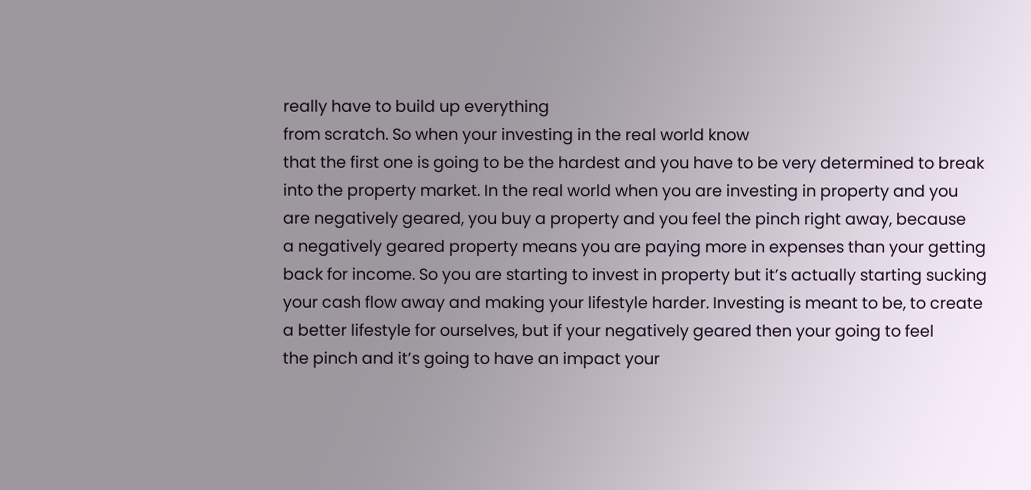really have to build up everything
from scratch. So when your investing in the real world know
that the first one is going to be the hardest and you have to be very determined to break
into the property market. In the real world when you are investing in property and you
are negatively geared, you buy a property and you feel the pinch right away, because
a negatively geared property means you are paying more in expenses than your getting
back for income. So you are starting to invest in property but it’s actually starting sucking
your cash flow away and making your lifestyle harder. Investing is meant to be, to create
a better lifestyle for ourselves, but if your negatively geared then your going to feel
the pinch and it’s going to have an impact your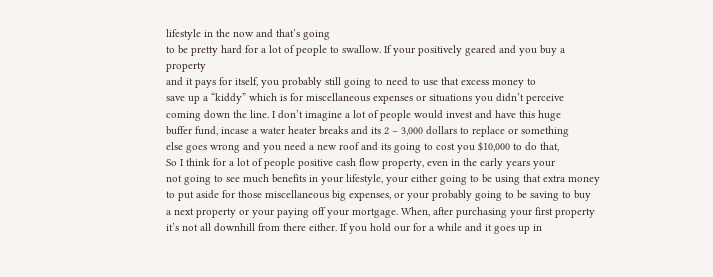lifestyle in the now and that’s going
to be pretty hard for a lot of people to swallow. If your positively geared and you buy a property
and it pays for itself, you probably still going to need to use that excess money to
save up a “kiddy” which is for miscellaneous expenses or situations you didn’t perceive
coming down the line. I don’t imagine a lot of people would invest and have this huge
buffer fund, incase a water heater breaks and its 2 – 3,000 dollars to replace or something
else goes wrong and you need a new roof and its going to cost you $10,000 to do that,
So I think for a lot of people positive cash flow property, even in the early years your
not going to see much benefits in your lifestyle, your either going to be using that extra money
to put aside for those miscellaneous big expenses, or your probably going to be saving to buy
a next property or your paying off your mortgage. When, after purchasing your first property
it’s not all downhill from there either. If you hold our for a while and it goes up in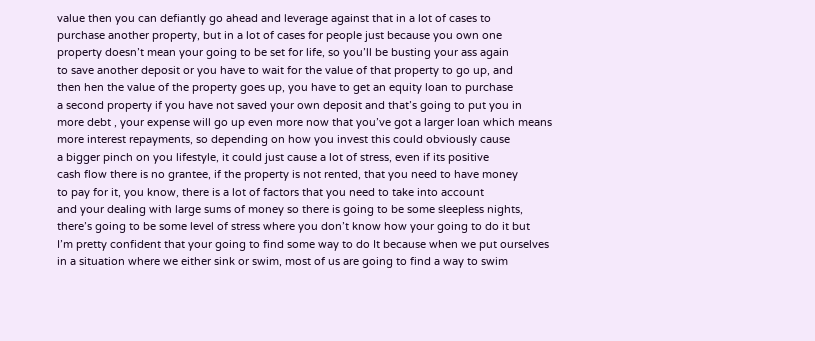value then you can defiantly go ahead and leverage against that in a lot of cases to
purchase another property, but in a lot of cases for people just because you own one
property doesn’t mean your going to be set for life, so you’ll be busting your ass again
to save another deposit or you have to wait for the value of that property to go up, and
then hen the value of the property goes up, you have to get an equity loan to purchase
a second property if you have not saved your own deposit and that’s going to put you in
more debt , your expense will go up even more now that you’ve got a larger loan which means
more interest repayments, so depending on how you invest this could obviously cause
a bigger pinch on you lifestyle, it could just cause a lot of stress, even if its positive
cash flow there is no grantee, if the property is not rented, that you need to have money
to pay for it, you know, there is a lot of factors that you need to take into account
and your dealing with large sums of money so there is going to be some sleepless nights,
there’s going to be some level of stress where you don’t know how your going to do it but
I’m pretty confident that your going to find some way to do It because when we put ourselves
in a situation where we either sink or swim, most of us are going to find a way to swim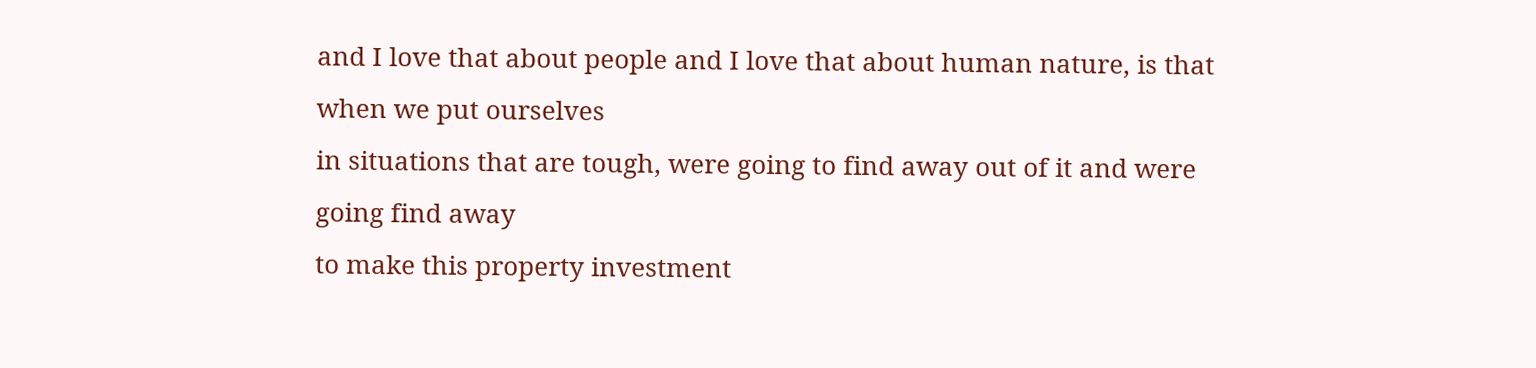and I love that about people and I love that about human nature, is that when we put ourselves
in situations that are tough, were going to find away out of it and were going find away
to make this property investment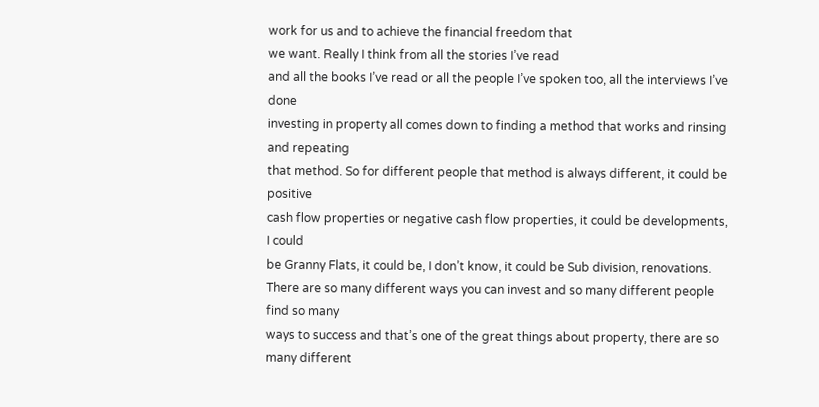work for us and to achieve the financial freedom that
we want. Really I think from all the stories I’ve read
and all the books I’ve read or all the people I’ve spoken too, all the interviews I’ve done
investing in property all comes down to finding a method that works and rinsing and repeating
that method. So for different people that method is always different, it could be positive
cash flow properties or negative cash flow properties, it could be developments, I could
be Granny Flats, it could be, I don’t know, it could be Sub division, renovations.
There are so many different ways you can invest and so many different people find so many
ways to success and that’s one of the great things about property, there are so many different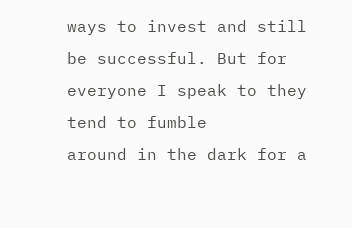ways to invest and still be successful. But for everyone I speak to they tend to fumble
around in the dark for a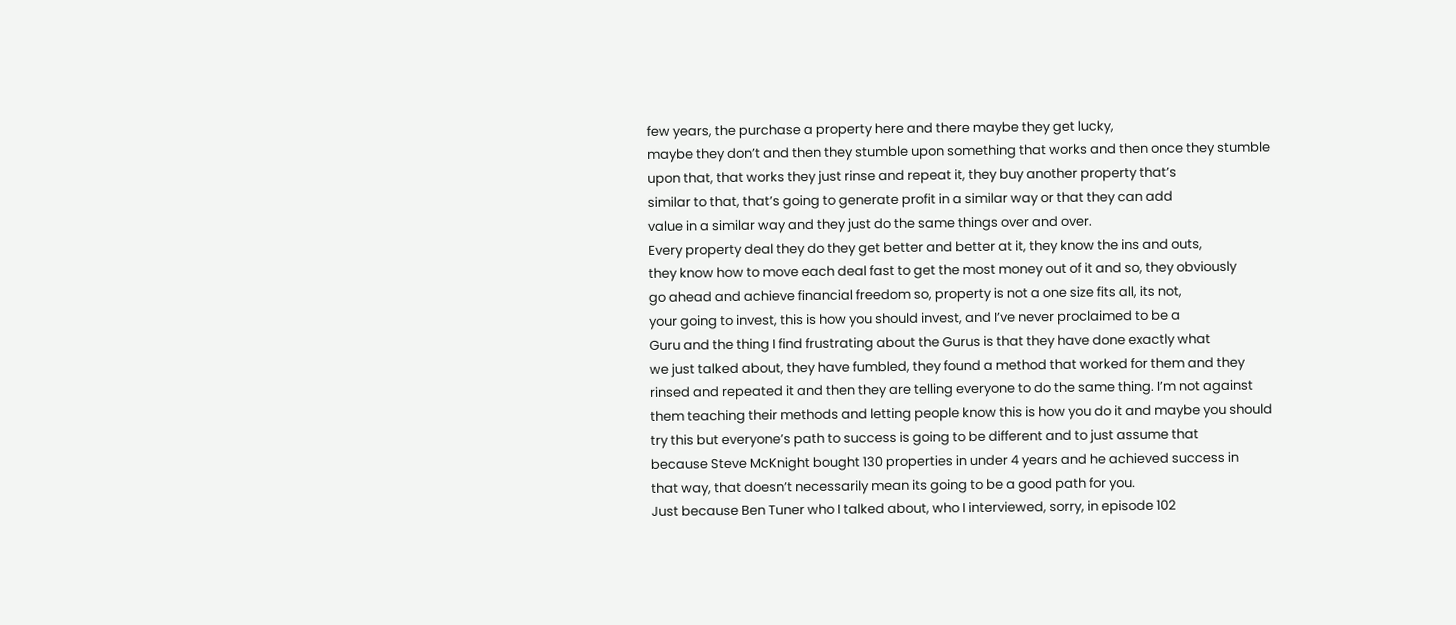few years, the purchase a property here and there maybe they get lucky,
maybe they don’t and then they stumble upon something that works and then once they stumble
upon that, that works they just rinse and repeat it, they buy another property that’s
similar to that, that’s going to generate profit in a similar way or that they can add
value in a similar way and they just do the same things over and over.
Every property deal they do they get better and better at it, they know the ins and outs,
they know how to move each deal fast to get the most money out of it and so, they obviously
go ahead and achieve financial freedom so, property is not a one size fits all, its not,
your going to invest, this is how you should invest, and I’ve never proclaimed to be a
Guru and the thing I find frustrating about the Gurus is that they have done exactly what
we just talked about, they have fumbled, they found a method that worked for them and they
rinsed and repeated it and then they are telling everyone to do the same thing. I’m not against
them teaching their methods and letting people know this is how you do it and maybe you should
try this but everyone’s path to success is going to be different and to just assume that
because Steve McKnight bought 130 properties in under 4 years and he achieved success in
that way, that doesn’t necessarily mean its going to be a good path for you.
Just because Ben Tuner who I talked about, who I interviewed, sorry, in episode 102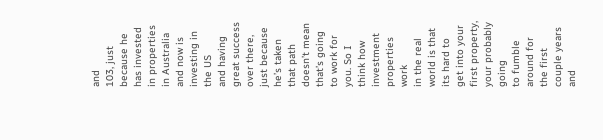and
103, just because he has invested in properties in Australia and now is investing in the US
and having great success over there, just because he’s taken that path doesn’t mean
that’s going to work for you. So I think how investment properties work
in the real world is that its hard to get into your first property, your probably going
to fumble around for the first couple years and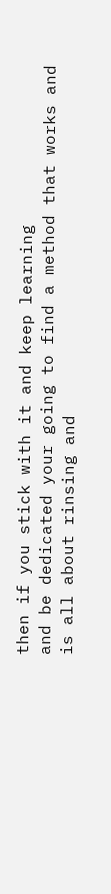then if you stick with it and keep learning
and be dedicated your going to find a method that works and is all about rinsing and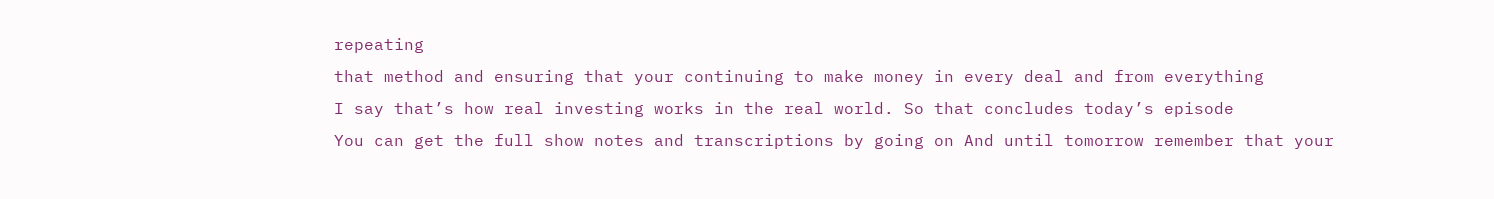repeating
that method and ensuring that your continuing to make money in every deal and from everything
I say that’s how real investing works in the real world. So that concludes today’s episode
You can get the full show notes and transcriptions by going on And until tomorrow remember that your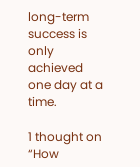long-term
success is only achieved one day at a time.

1 thought on “How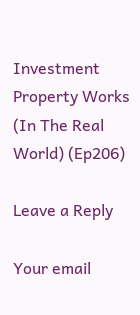Investment Property Works (In The Real World) (Ep206)

Leave a Reply

Your email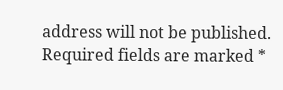address will not be published. Required fields are marked *